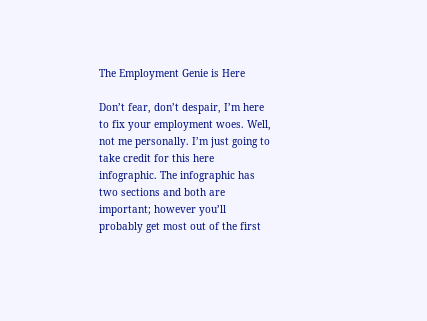The Employment Genie is Here

Don’t fear, don’t despair, I’m here to fix your employment woes. Well, not me personally. I’m just going to take credit for this here infographic. The infographic has two sections and both are important; however you’ll probably get most out of the first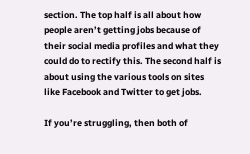section. The top half is all about how people aren’t getting jobs because of their social media profiles and what they could do to rectify this. The second half is about using the various tools on sites like Facebook and Twitter to get jobs.

If you’re struggling, then both of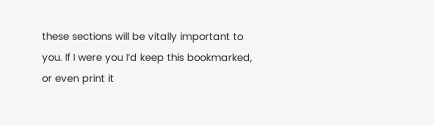these sections will be vitally important to you. If I were you I’d keep this bookmarked, or even print it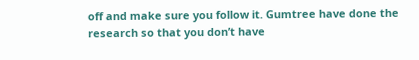off and make sure you follow it. Gumtree have done the research so that you don’t have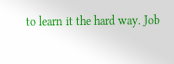to learn it the hard way. Job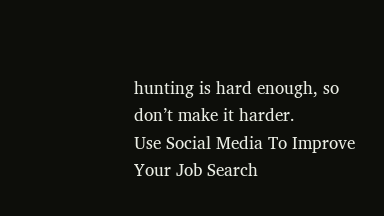hunting is hard enough, so don’t make it harder.
Use Social Media To Improve Your Job Search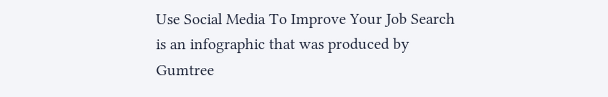Use Social Media To Improve Your Job Search is an infographic that was produced by Gumtree